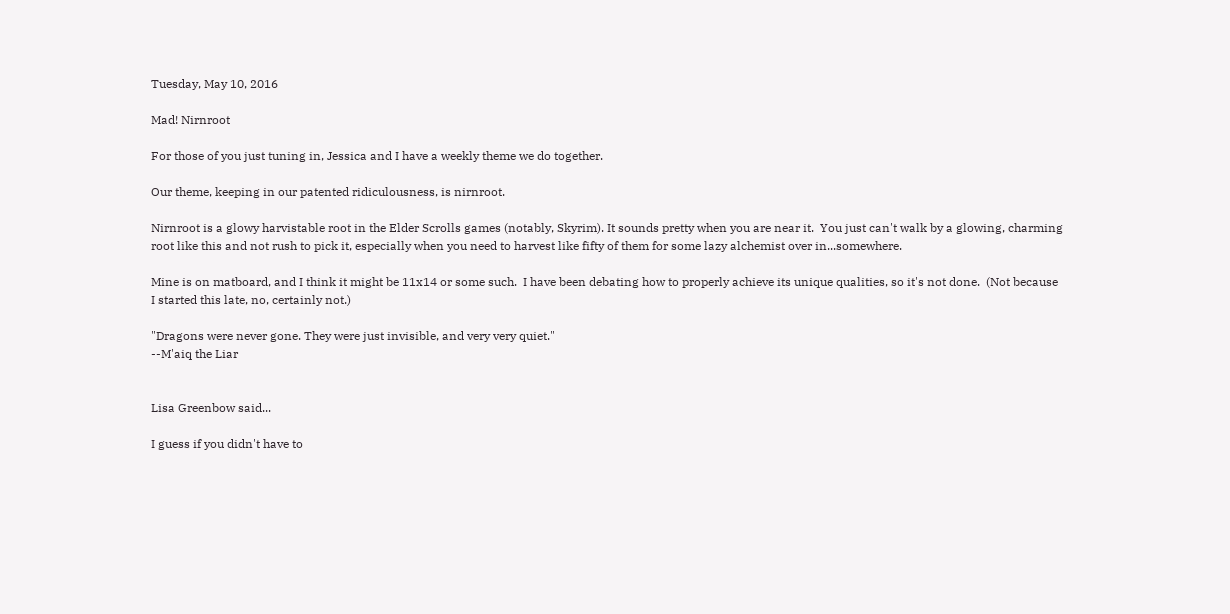Tuesday, May 10, 2016

Mad! Nirnroot

For those of you just tuning in, Jessica and I have a weekly theme we do together.

Our theme, keeping in our patented ridiculousness, is nirnroot.

Nirnroot is a glowy harvistable root in the Elder Scrolls games (notably, Skyrim). It sounds pretty when you are near it.  You just can't walk by a glowing, charming root like this and not rush to pick it, especially when you need to harvest like fifty of them for some lazy alchemist over in...somewhere.

Mine is on matboard, and I think it might be 11x14 or some such.  I have been debating how to properly achieve its unique qualities, so it's not done.  (Not because I started this late, no, certainly not.)

"Dragons were never gone. They were just invisible, and very very quiet."
--M'aiq the Liar


Lisa Greenbow said...

I guess if you didn't have to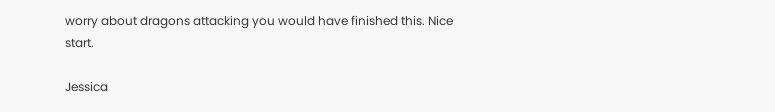worry about dragons attacking you would have finished this. Nice start.

Jessica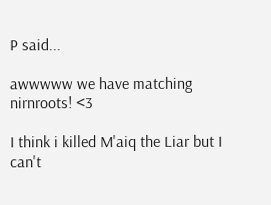P said...

awwwww we have matching nirnroots! <3

I think i killed M'aiq the Liar but I can't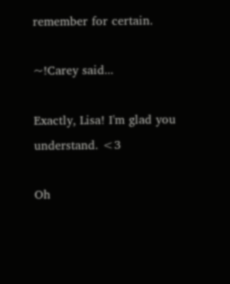remember for certain.

~!Carey said...

Exactly, Lisa! I'm glad you understand. <3

Oh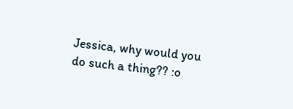Jessica, why would you do such a thing?? :o